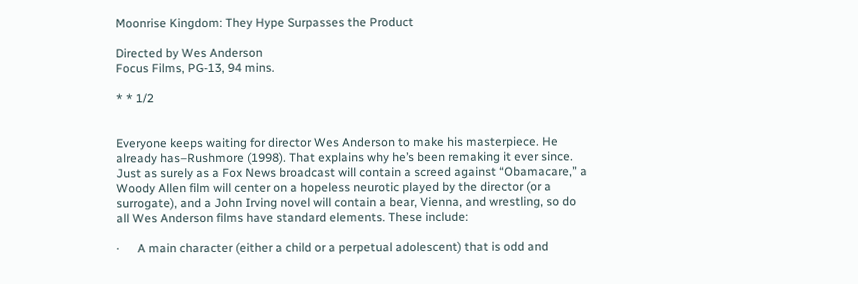Moonrise Kingdom: They Hype Surpasses the Product

Directed by Wes Anderson
Focus Films, PG-13, 94 mins.

* * 1/2


Everyone keeps waiting for director Wes Anderson to make his masterpiece. He already has–Rushmore (1998). That explains why he’s been remaking it ever since. Just as surely as a Fox News broadcast will contain a screed against “Obamacare,” a Woody Allen film will center on a hopeless neurotic played by the director (or a surrogate), and a John Irving novel will contain a bear, Vienna, and wrestling, so do all Wes Anderson films have standard elements. These include:

·      A main character (either a child or a perpetual adolescent) that is odd and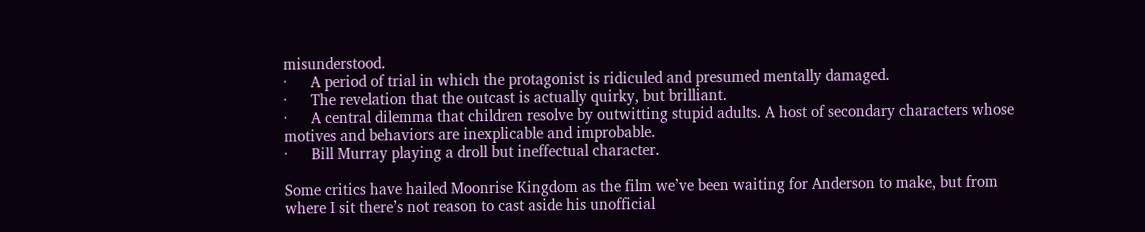misunderstood.
·      A period of trial in which the protagonist is ridiculed and presumed mentally damaged.
·      The revelation that the outcast is actually quirky, but brilliant.
·      A central dilemma that children resolve by outwitting stupid adults. A host of secondary characters whose motives and behaviors are inexplicable and improbable.
·      Bill Murray playing a droll but ineffectual character.

Some critics have hailed Moonrise Kingdom as the film we’ve been waiting for Anderson to make, but from where I sit there’s not reason to cast aside his unofficial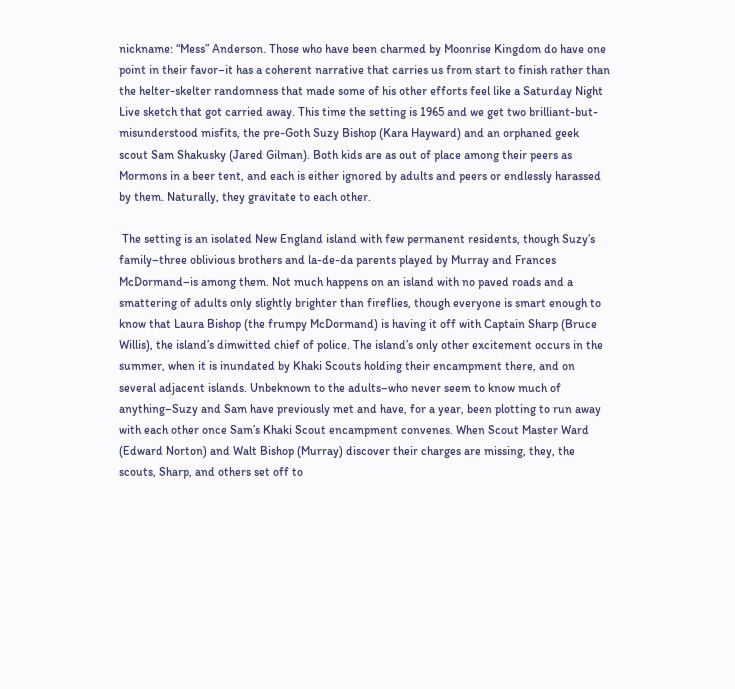nickname: “Mess” Anderson. Those who have been charmed by Moonrise Kingdom do have one point in their favor–it has a coherent narrative that carries us from start to finish rather than the helter-skelter randomness that made some of his other efforts feel like a Saturday Night Live sketch that got carried away. This time the setting is 1965 and we get two brilliant-but-misunderstood misfits, the pre-Goth Suzy Bishop (Kara Hayward) and an orphaned geek scout Sam Shakusky (Jared Gilman). Both kids are as out of place among their peers as Mormons in a beer tent, and each is either ignored by adults and peers or endlessly harassed by them. Naturally, they gravitate to each other.

 The setting is an isolated New England island with few permanent residents, though Suzy’s family–three oblivious brothers and la-de-da parents played by Murray and Frances McDormand–is among them. Not much happens on an island with no paved roads and a smattering of adults only slightly brighter than fireflies, though everyone is smart enough to know that Laura Bishop (the frumpy McDormand) is having it off with Captain Sharp (Bruce Willis), the island’s dimwitted chief of police. The island’s only other excitement occurs in the summer, when it is inundated by Khaki Scouts holding their encampment there, and on several adjacent islands. Unbeknown to the adults–who never seem to know much of anything–Suzy and Sam have previously met and have, for a year, been plotting to run away with each other once Sam’s Khaki Scout encampment convenes. When Scout Master Ward (Edward Norton) and Walt Bishop (Murray) discover their charges are missing, they, the scouts, Sharp, and others set off to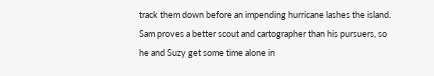track them down before an impending hurricane lashes the island. Sam proves a better scout and cartographer than his pursuers, so he and Suzy get some time alone in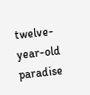twelve-year-old paradise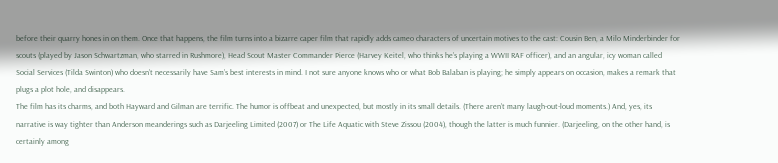before their quarry hones in on them. Once that happens, the film turns into a bizarre caper film that rapidly adds cameo characters of uncertain motives to the cast: Cousin Ben, a Milo Minderbinder for scouts (played by Jason Schwartzman, who starred in Rushmore), Head Scout Master Commander Pierce (Harvey Keitel, who thinks he’s playing a WWII RAF officer), and an angular, icy woman called Social Services (Tilda Swinton) who doesn’t necessarily have Sam’s best interests in mind. I not sure anyone knows who or what Bob Balaban is playing; he simply appears on occasion, makes a remark that plugs a plot hole, and disappears.
The film has its charms, and both Hayward and Gilman are terrific. The humor is offbeat and unexpected, but mostly in its small details. (There aren’t many laugh-out-loud moments.) And, yes, its narrative is way tighter than Anderson meanderings such as Darjeeling Limited (2007) or The Life Aquatic with Steve Zissou (2004), though the latter is much funnier. (Darjeeling, on the other hand, is certainly among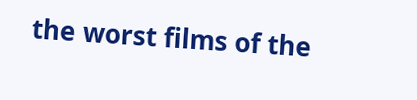the worst films of the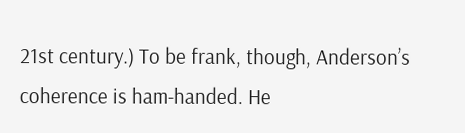21st century.) To be frank, though, Anderson’s coherence is ham-handed. He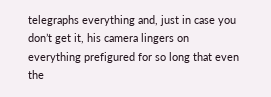telegraphs everything and, just in case you don’t get it, his camera lingers on everything prefigured for so long that even the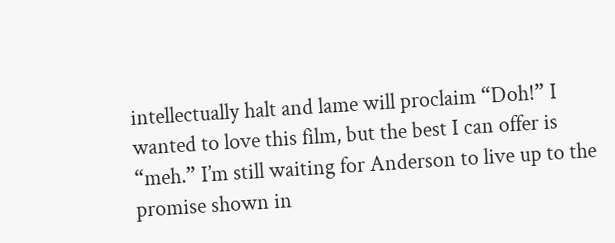intellectually halt and lame will proclaim “Doh!” I wanted to love this film, but the best I can offer is “meh.” I’m still waiting for Anderson to live up to the promise shown in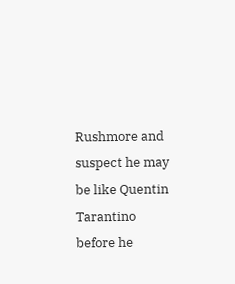Rushmore and suspect he may be like Quentin Tarantino before he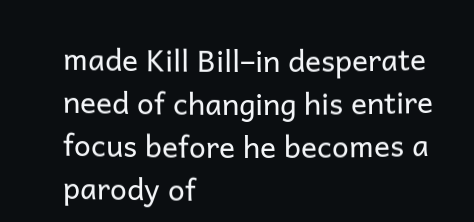made Kill Bill–in desperate need of changing his entire focus before he becomes a parody of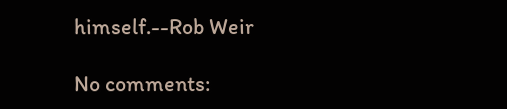himself.--Rob Weir

No comments: